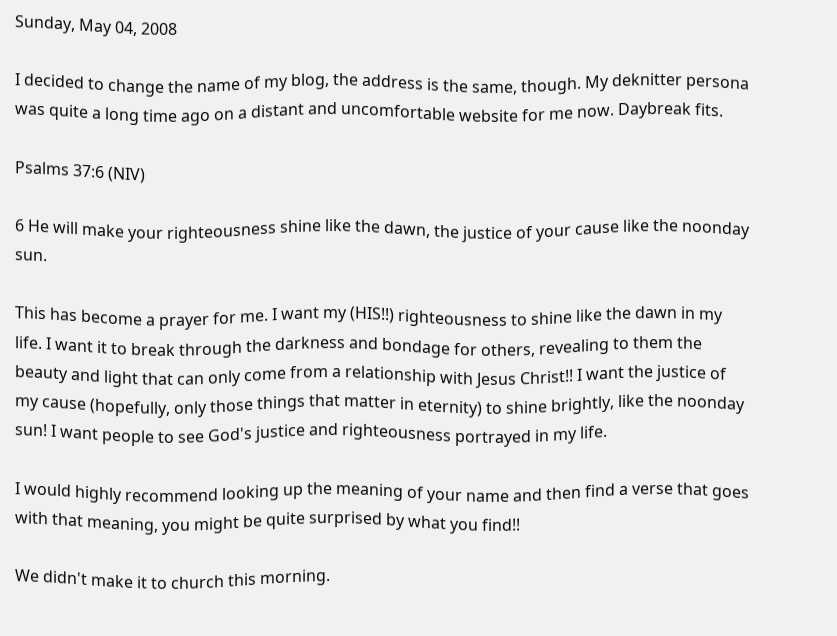Sunday, May 04, 2008

I decided to change the name of my blog, the address is the same, though. My deknitter persona was quite a long time ago on a distant and uncomfortable website for me now. Daybreak fits.

Psalms 37:6 (NIV)

6 He will make your righteousness shine like the dawn, the justice of your cause like the noonday sun.

This has become a prayer for me. I want my (HIS!!) righteousness to shine like the dawn in my life. I want it to break through the darkness and bondage for others, revealing to them the beauty and light that can only come from a relationship with Jesus Christ!! I want the justice of my cause (hopefully, only those things that matter in eternity) to shine brightly, like the noonday sun! I want people to see God's justice and righteousness portrayed in my life.

I would highly recommend looking up the meaning of your name and then find a verse that goes with that meaning, you might be quite surprised by what you find!!

We didn't make it to church this morning.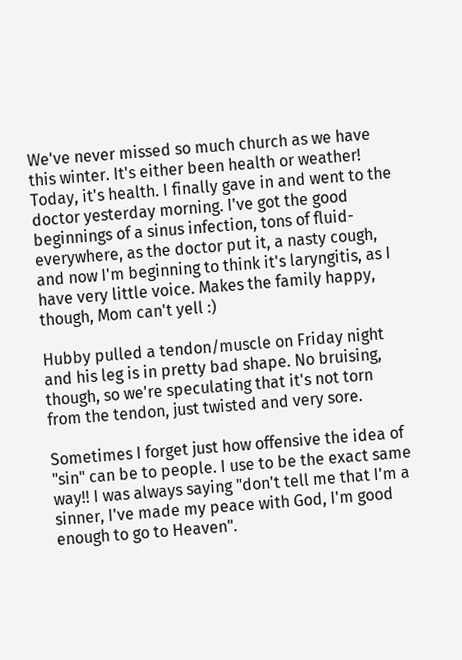We've never missed so much church as we have this winter. It's either been health or weather! Today, it's health. I finally gave in and went to the doctor yesterday morning. I've got the good beginnings of a sinus infection, tons of fluid-everywhere, as the doctor put it, a nasty cough, and now I'm beginning to think it's laryngitis, as I have very little voice. Makes the family happy, though, Mom can't yell :)

Hubby pulled a tendon/muscle on Friday night and his leg is in pretty bad shape. No bruising, though, so we're speculating that it's not torn from the tendon, just twisted and very sore.

Sometimes I forget just how offensive the idea of "sin" can be to people. I use to be the exact same way!! I was always saying "don't tell me that I'm a sinner, I've made my peace with God, I'm good enough to go to Heaven".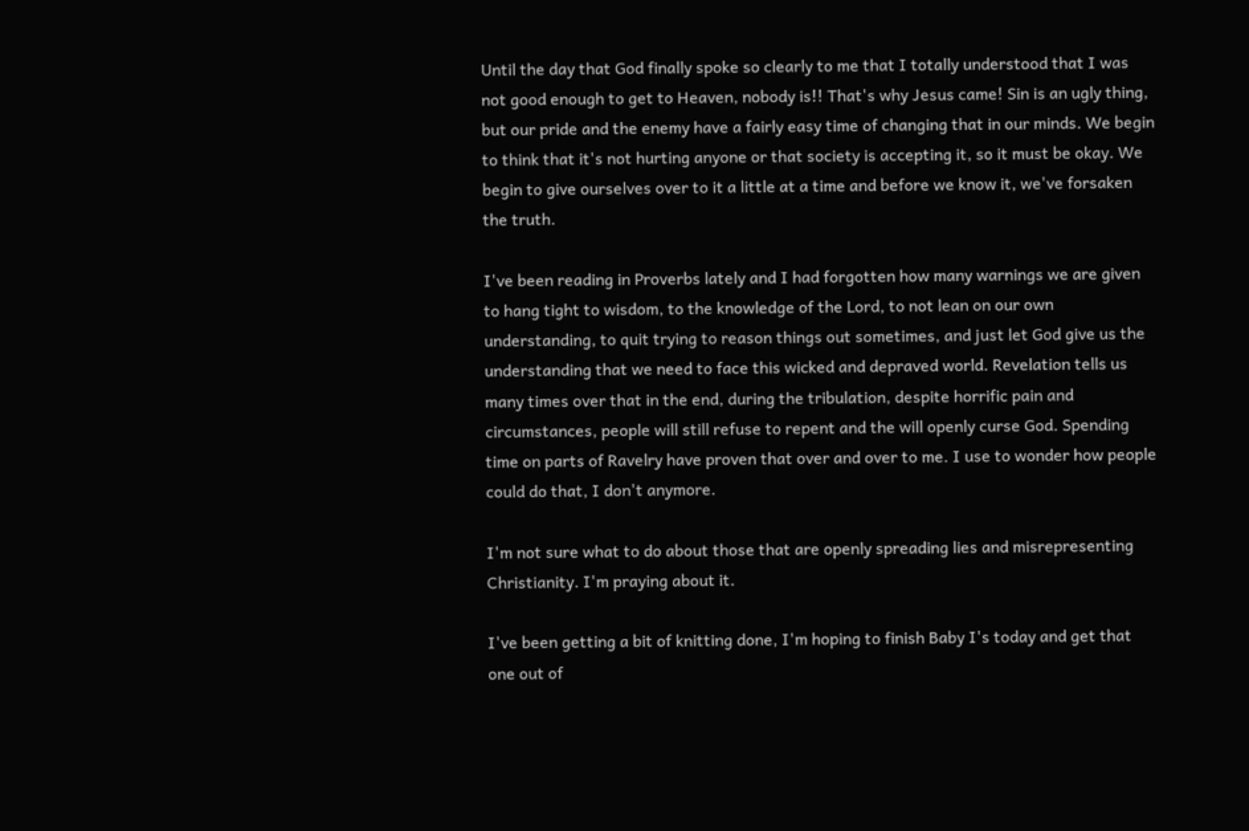Until the day that God finally spoke so clearly to me that I totally understood that I was not good enough to get to Heaven, nobody is!! That's why Jesus came! Sin is an ugly thing, but our pride and the enemy have a fairly easy time of changing that in our minds. We begin to think that it's not hurting anyone or that society is accepting it, so it must be okay. We begin to give ourselves over to it a little at a time and before we know it, we've forsaken the truth.

I've been reading in Proverbs lately and I had forgotten how many warnings we are given to hang tight to wisdom, to the knowledge of the Lord, to not lean on our own understanding, to quit trying to reason things out sometimes, and just let God give us the understanding that we need to face this wicked and depraved world. Revelation tells us many times over that in the end, during the tribulation, despite horrific pain and circumstances, people will still refuse to repent and the will openly curse God. Spending time on parts of Ravelry have proven that over and over to me. I use to wonder how people could do that, I don't anymore.

I'm not sure what to do about those that are openly spreading lies and misrepresenting Christianity. I'm praying about it.

I've been getting a bit of knitting done, I'm hoping to finish Baby I's today and get that one out of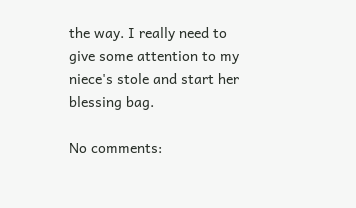the way. I really need to give some attention to my niece's stole and start her blessing bag.

No comments: